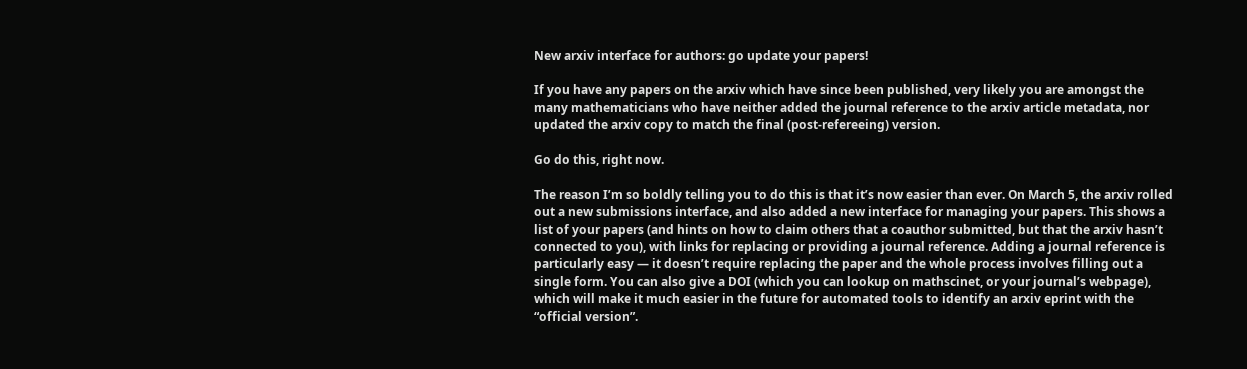New arxiv interface for authors: go update your papers!

If you have any papers on the arxiv which have since been published, very likely you are amongst the many mathematicians who have neither added the journal reference to the arxiv article metadata, nor updated the arxiv copy to match the final (post-refereeing) version.

Go do this, right now.

The reason I’m so boldly telling you to do this is that it’s now easier than ever. On March 5, the arxiv rolled out a new submissions interface, and also added a new interface for managing your papers. This shows a list of your papers (and hints on how to claim others that a coauthor submitted, but that the arxiv hasn’t connected to you), with links for replacing or providing a journal reference. Adding a journal reference is particularly easy — it doesn’t require replacing the paper and the whole process involves filling out a single form. You can also give a DOI (which you can lookup on mathscinet, or your journal’s webpage), which will make it much easier in the future for automated tools to identify an arxiv eprint with the “official version”.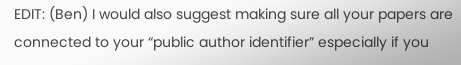EDIT: (Ben) I would also suggest making sure all your papers are connected to your “public author identifier” especially if you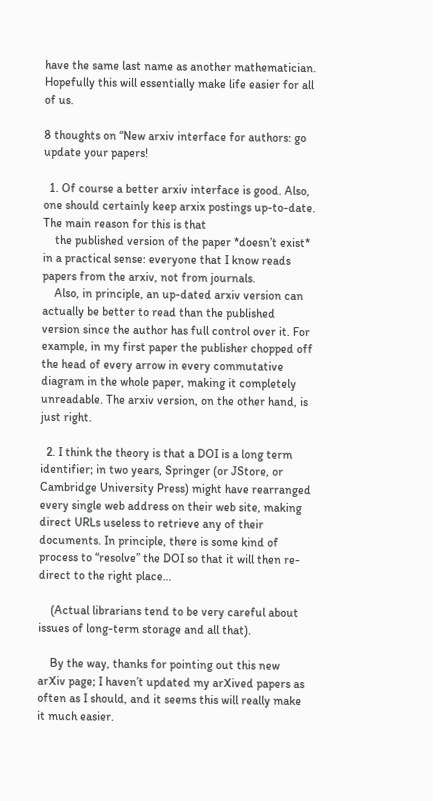have the same last name as another mathematician. Hopefully this will essentially make life easier for all of us.

8 thoughts on “New arxiv interface for authors: go update your papers!

  1. Of course a better arxiv interface is good. Also, one should certainly keep arxix postings up-to-date. The main reason for this is that
    the published version of the paper *doesn’t exist* in a practical sense: everyone that I know reads papers from the arxiv, not from journals.
    Also, in principle, an up-dated arxiv version can actually be better to read than the published version since the author has full control over it. For example, in my first paper the publisher chopped off the head of every arrow in every commutative diagram in the whole paper, making it completely unreadable. The arxiv version, on the other hand, is just right.

  2. I think the theory is that a DOI is a long term identifier; in two years, Springer (or JStore, or Cambridge University Press) might have rearranged every single web address on their web site, making direct URLs useless to retrieve any of their documents. In principle, there is some kind of process to “resolve” the DOI so that it will then re-direct to the right place…

    (Actual librarians tend to be very careful about issues of long-term storage and all that).

    By the way, thanks for pointing out this new arXiv page; I haven’t updated my arXived papers as often as I should, and it seems this will really make it much easier.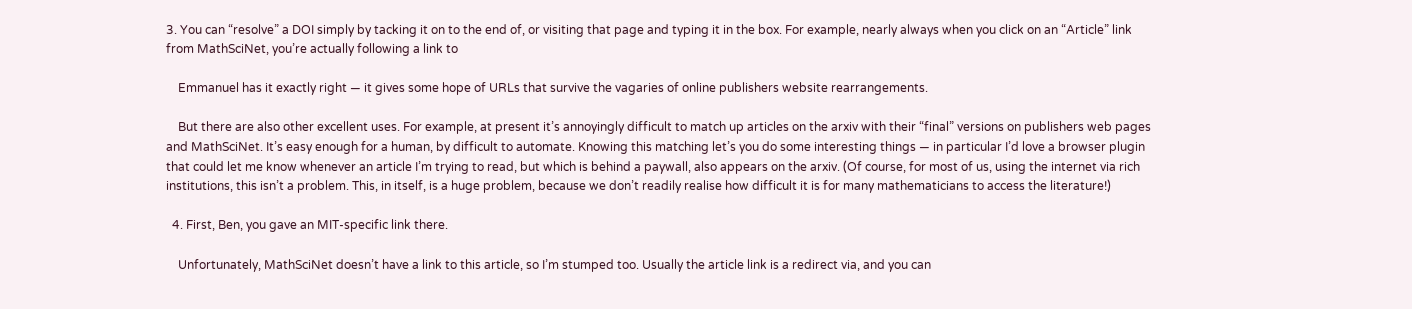3. You can “resolve” a DOI simply by tacking it on to the end of, or visiting that page and typing it in the box. For example, nearly always when you click on an “Article” link from MathSciNet, you’re actually following a link to

    Emmanuel has it exactly right — it gives some hope of URLs that survive the vagaries of online publishers website rearrangements.

    But there are also other excellent uses. For example, at present it’s annoyingly difficult to match up articles on the arxiv with their “final” versions on publishers web pages and MathSciNet. It’s easy enough for a human, by difficult to automate. Knowing this matching let’s you do some interesting things — in particular I’d love a browser plugin that could let me know whenever an article I’m trying to read, but which is behind a paywall, also appears on the arxiv. (Of course, for most of us, using the internet via rich institutions, this isn’t a problem. This, in itself, is a huge problem, because we don’t readily realise how difficult it is for many mathematicians to access the literature!)

  4. First, Ben, you gave an MIT-specific link there.

    Unfortunately, MathSciNet doesn’t have a link to this article, so I’m stumped too. Usually the article link is a redirect via, and you can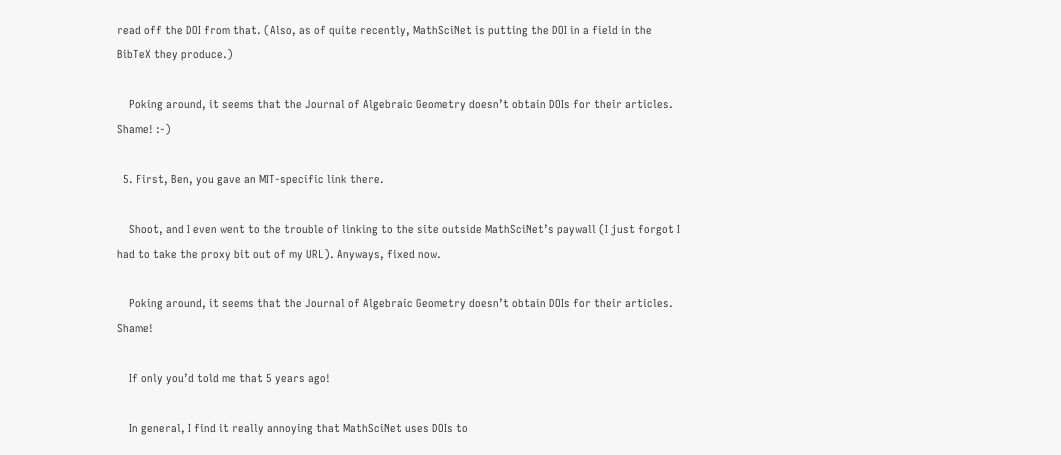read off the DOI from that. (Also, as of quite recently, MathSciNet is putting the DOI in a field in the BibTeX they produce.)

    Poking around, it seems that the Journal of Algebraic Geometry doesn’t obtain DOIs for their articles. Shame! :-)

  5. First, Ben, you gave an MIT-specific link there.

    Shoot, and I even went to the trouble of linking to the site outside MathSciNet’s paywall (I just forgot I had to take the proxy bit out of my URL). Anyways, fixed now.

    Poking around, it seems that the Journal of Algebraic Geometry doesn’t obtain DOIs for their articles. Shame!

    If only you’d told me that 5 years ago!

    In general, I find it really annoying that MathSciNet uses DOIs to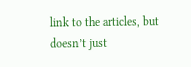link to the articles, but doesn’t just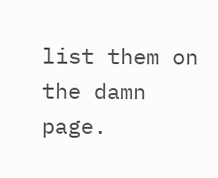list them on the damn page.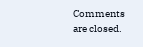Comments are closed.